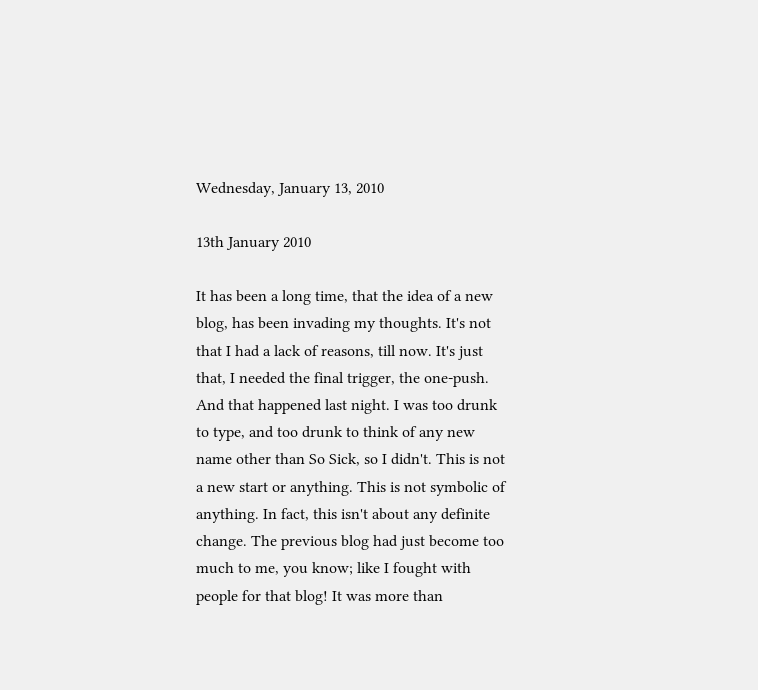Wednesday, January 13, 2010

13th January 2010

It has been a long time, that the idea of a new blog, has been invading my thoughts. It's not that I had a lack of reasons, till now. It's just that, I needed the final trigger, the one-push. And that happened last night. I was too drunk to type, and too drunk to think of any new name other than So Sick, so I didn't. This is not a new start or anything. This is not symbolic of anything. In fact, this isn't about any definite change. The previous blog had just become too much to me, you know; like I fought with people for that blog! It was more than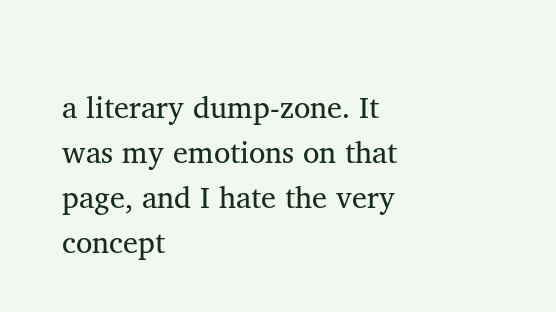a literary dump-zone. It was my emotions on that page, and I hate the very concept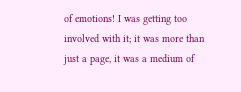of emotions! I was getting too involved with it; it was more than just a page, it was a medium of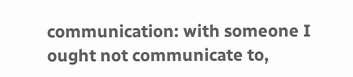communication: with someone I ought not communicate to,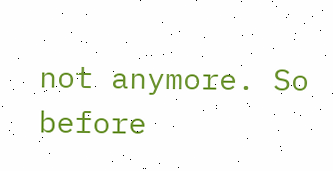not anymore. So before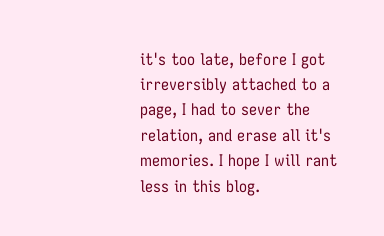it's too late, before I got irreversibly attached to a page, I had to sever the relation, and erase all it's memories. I hope I will rant less in this blog.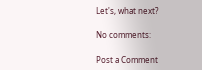Let's, what next?

No comments:

Post a Comment